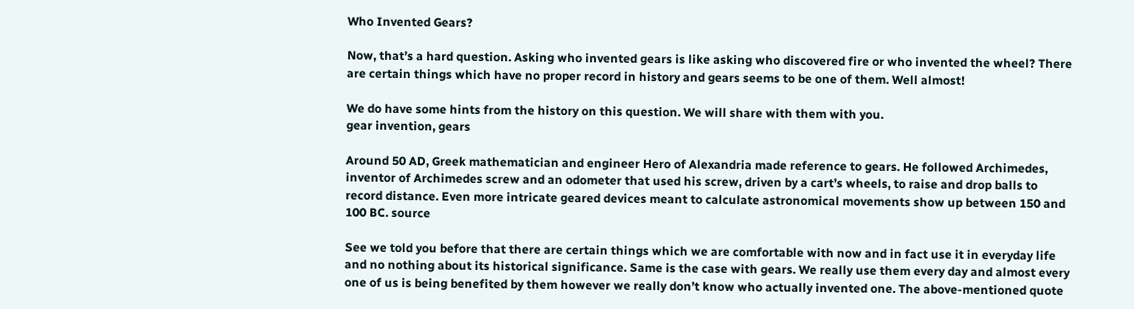Who Invented Gears?

Now, that’s a hard question. Asking who invented gears is like asking who discovered fire or who invented the wheel? There are certain things which have no proper record in history and gears seems to be one of them. Well almost!

We do have some hints from the history on this question. We will share with them with you.
gear invention, gears

Around 50 AD, Greek mathematician and engineer Hero of Alexandria made reference to gears. He followed Archimedes, inventor of Archimedes screw and an odometer that used his screw, driven by a cart’s wheels, to raise and drop balls to record distance. Even more intricate geared devices meant to calculate astronomical movements show up between 150 and 100 BC. source

See we told you before that there are certain things which we are comfortable with now and in fact use it in everyday life and no nothing about its historical significance. Same is the case with gears. We really use them every day and almost every one of us is being benefited by them however we really don’t know who actually invented one. The above-mentioned quote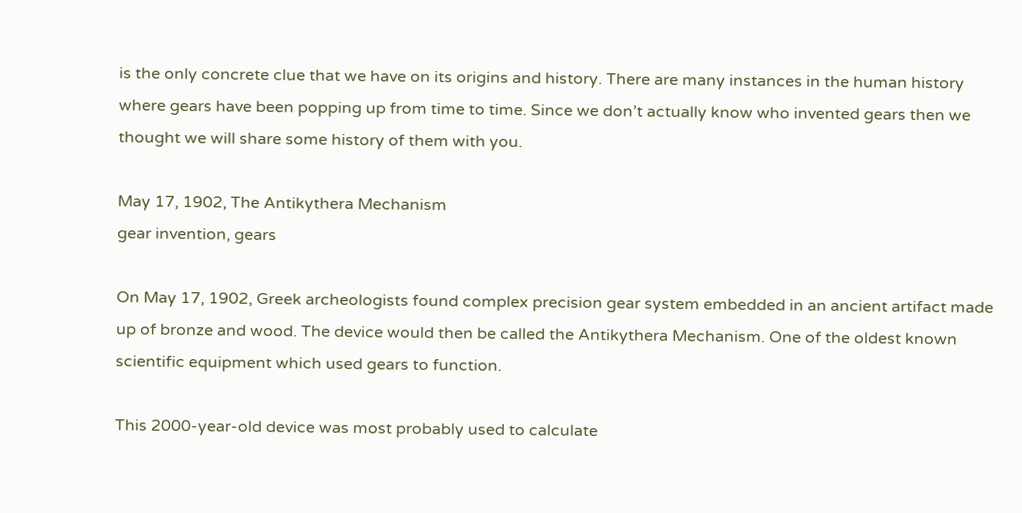is the only concrete clue that we have on its origins and history. There are many instances in the human history where gears have been popping up from time to time. Since we don’t actually know who invented gears then we thought we will share some history of them with you.

May 17, 1902, The Antikythera Mechanism
gear invention, gears

On May 17, 1902, Greek archeologists found complex precision gear system embedded in an ancient artifact made up of bronze and wood. The device would then be called the Antikythera Mechanism. One of the oldest known scientific equipment which used gears to function.

This 2000-year-old device was most probably used to calculate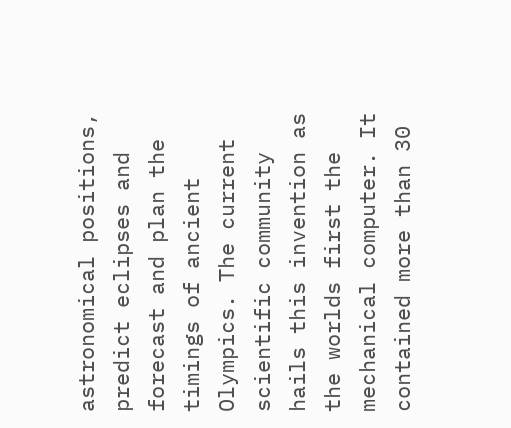astronomical positions, predict eclipses and forecast and plan the timings of ancient Olympics. The current scientific community hails this invention as the worlds first the mechanical computer. It contained more than 30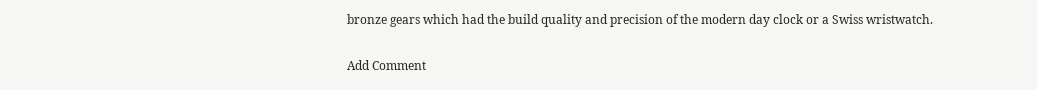bronze gears which had the build quality and precision of the modern day clock or a Swiss wristwatch.

Add Comment